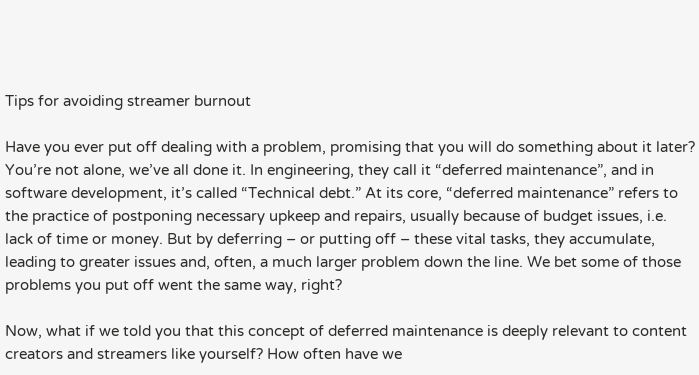Tips for avoiding streamer burnout

Have you ever put off dealing with a problem, promising that you will do something about it later? You’re not alone, we’ve all done it. In engineering, they call it “deferred maintenance”, and in software development, it’s called “Technical debt.” At its core, “deferred maintenance” refers to the practice of postponing necessary upkeep and repairs, usually because of budget issues, i.e. lack of time or money. But by deferring – or putting off – these vital tasks, they accumulate, leading to greater issues and, often, a much larger problem down the line. We bet some of those problems you put off went the same way, right?

Now, what if we told you that this concept of deferred maintenance is deeply relevant to content creators and streamers like yourself? How often have we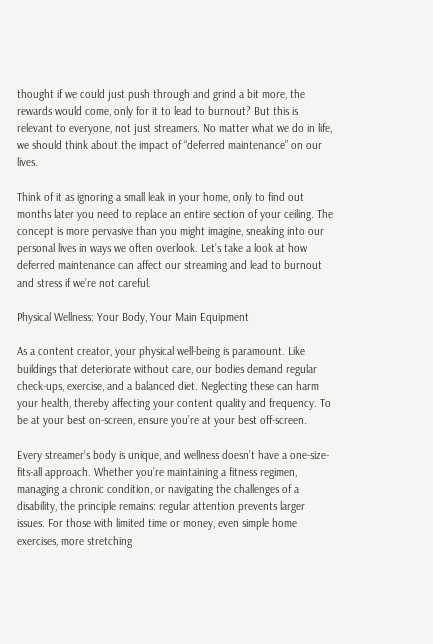thought if we could just push through and grind a bit more, the rewards would come, only for it to lead to burnout? But this is relevant to everyone, not just streamers. No matter what we do in life, we should think about the impact of “deferred maintenance” on our lives.

Think of it as ignoring a small leak in your home, only to find out months later you need to replace an entire section of your ceiling. The concept is more pervasive than you might imagine, sneaking into our personal lives in ways we often overlook. Let’s take a look at how deferred maintenance can affect our streaming and lead to burnout and stress if we’re not careful.

Physical Wellness: Your Body, Your Main Equipment

As a content creator, your physical well-being is paramount. Like buildings that deteriorate without care, our bodies demand regular check-ups, exercise, and a balanced diet. Neglecting these can harm your health, thereby affecting your content quality and frequency. To be at your best on-screen, ensure you’re at your best off-screen.

Every streamer’s body is unique, and wellness doesn’t have a one-size-fits-all approach. Whether you’re maintaining a fitness regimen, managing a chronic condition, or navigating the challenges of a disability, the principle remains: regular attention prevents larger issues. For those with limited time or money, even simple home exercises, more stretching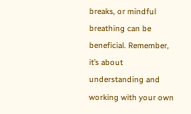breaks, or mindful breathing can be beneficial. Remember, it’s about understanding and working with your own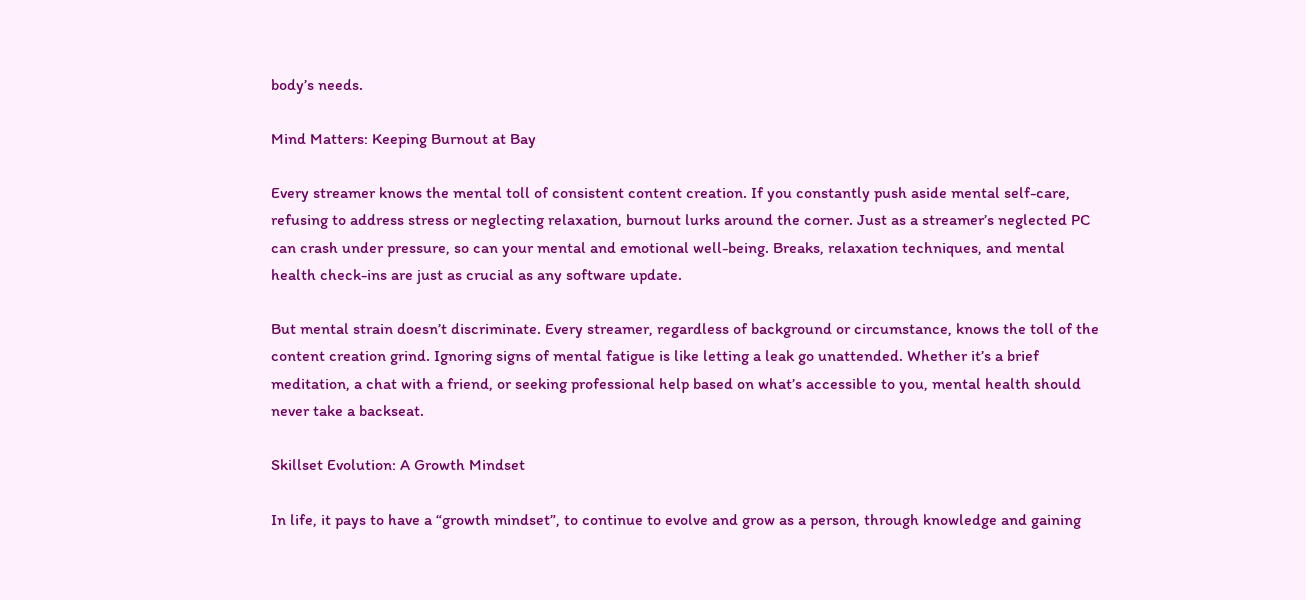body’s needs.

Mind Matters: Keeping Burnout at Bay

Every streamer knows the mental toll of consistent content creation. If you constantly push aside mental self-care, refusing to address stress or neglecting relaxation, burnout lurks around the corner. Just as a streamer’s neglected PC can crash under pressure, so can your mental and emotional well-being. Breaks, relaxation techniques, and mental health check-ins are just as crucial as any software update.

But mental strain doesn’t discriminate. Every streamer, regardless of background or circumstance, knows the toll of the content creation grind. Ignoring signs of mental fatigue is like letting a leak go unattended. Whether it’s a brief meditation, a chat with a friend, or seeking professional help based on what’s accessible to you, mental health should never take a backseat.

Skillset Evolution: A Growth Mindset

In life, it pays to have a “growth mindset”, to continue to evolve and grow as a person, through knowledge and gaining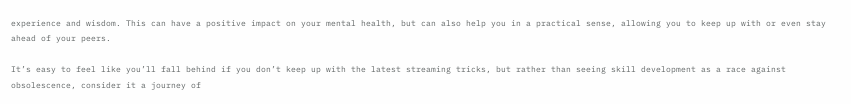experience and wisdom. This can have a positive impact on your mental health, but can also help you in a practical sense, allowing you to keep up with or even stay ahead of your peers.

It’s easy to feel like you’ll fall behind if you don’t keep up with the latest streaming tricks, but rather than seeing skill development as a race against obsolescence, consider it a journey of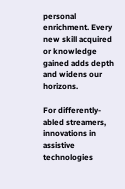personal enrichment. Every new skill acquired or knowledge gained adds depth and widens our horizons.

For differently-abled streamers, innovations in assistive technologies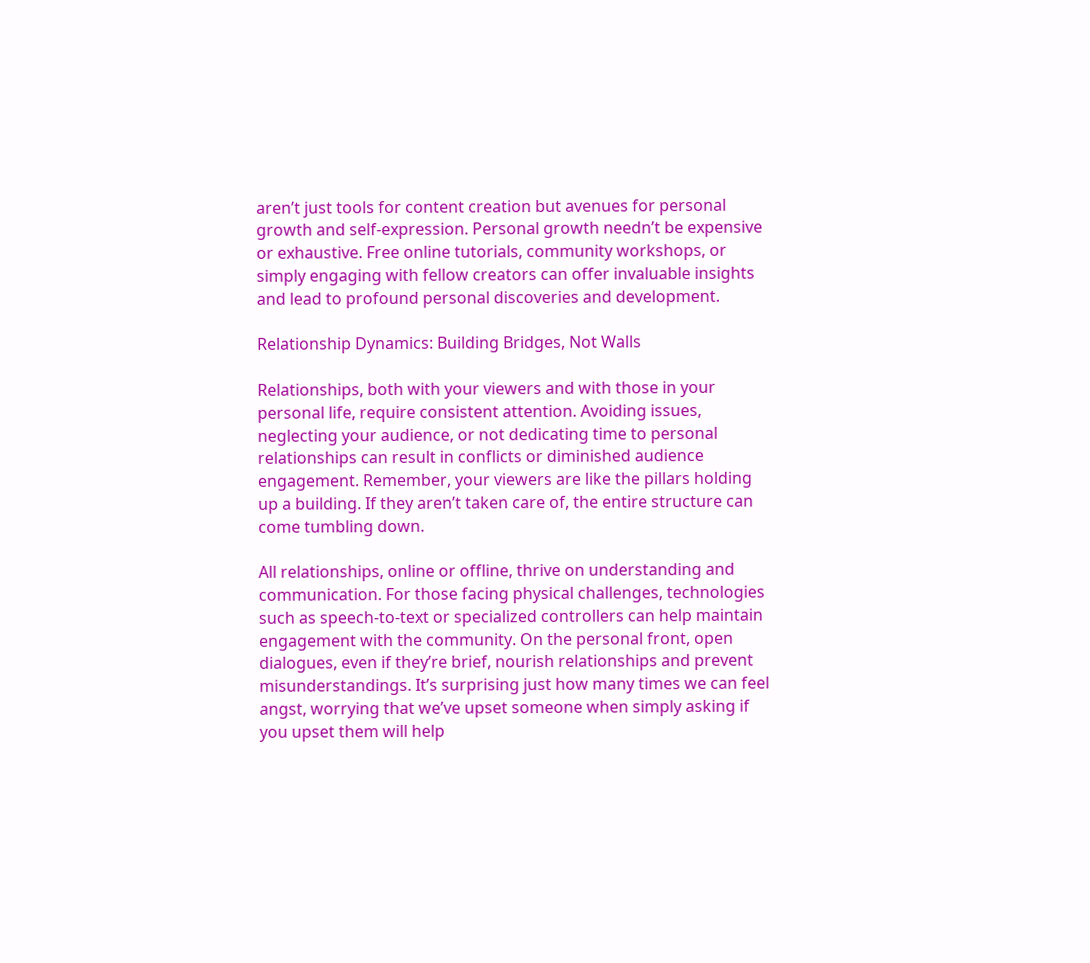aren’t just tools for content creation but avenues for personal growth and self-expression. Personal growth needn’t be expensive or exhaustive. Free online tutorials, community workshops, or simply engaging with fellow creators can offer invaluable insights and lead to profound personal discoveries and development.

Relationship Dynamics: Building Bridges, Not Walls

Relationships, both with your viewers and with those in your personal life, require consistent attention. Avoiding issues, neglecting your audience, or not dedicating time to personal relationships can result in conflicts or diminished audience engagement. Remember, your viewers are like the pillars holding up a building. If they aren’t taken care of, the entire structure can come tumbling down.

All relationships, online or offline, thrive on understanding and communication. For those facing physical challenges, technologies such as speech-to-text or specialized controllers can help maintain engagement with the community. On the personal front, open dialogues, even if they’re brief, nourish relationships and prevent misunderstandings. It’s surprising just how many times we can feel angst, worrying that we’ve upset someone when simply asking if you upset them will help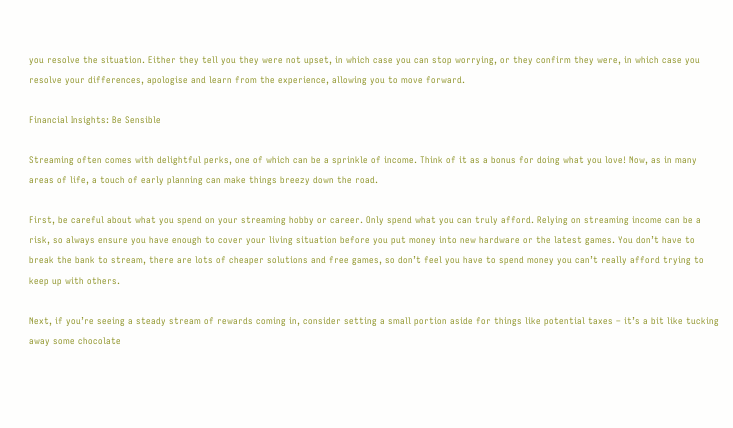you resolve the situation. Either they tell you they were not upset, in which case you can stop worrying, or they confirm they were, in which case you resolve your differences, apologise and learn from the experience, allowing you to move forward.

Financial Insights: Be Sensible

Streaming often comes with delightful perks, one of which can be a sprinkle of income. Think of it as a bonus for doing what you love! Now, as in many areas of life, a touch of early planning can make things breezy down the road.

First, be careful about what you spend on your streaming hobby or career. Only spend what you can truly afford. Relying on streaming income can be a risk, so always ensure you have enough to cover your living situation before you put money into new hardware or the latest games. You don’t have to break the bank to stream, there are lots of cheaper solutions and free games, so don’t feel you have to spend money you can’t really afford trying to keep up with others.

Next, if you’re seeing a steady stream of rewards coming in, consider setting a small portion aside for things like potential taxes – it’s a bit like tucking away some chocolate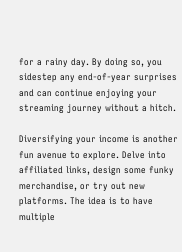for a rainy day. By doing so, you sidestep any end-of-year surprises and can continue enjoying your streaming journey without a hitch.

Diversifying your income is another fun avenue to explore. Delve into affiliated links, design some funky merchandise, or try out new platforms. The idea is to have multiple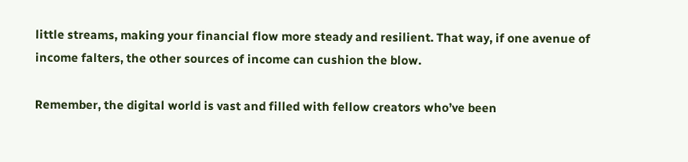little streams, making your financial flow more steady and resilient. That way, if one avenue of income falters, the other sources of income can cushion the blow.

Remember, the digital world is vast and filled with fellow creators who’ve been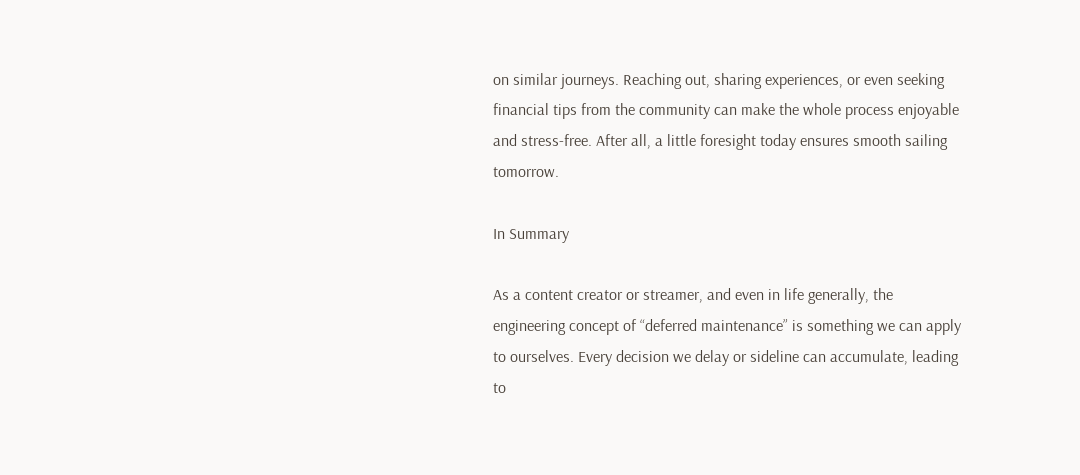on similar journeys. Reaching out, sharing experiences, or even seeking financial tips from the community can make the whole process enjoyable and stress-free. After all, a little foresight today ensures smooth sailing tomorrow.

In Summary

As a content creator or streamer, and even in life generally, the engineering concept of “deferred maintenance” is something we can apply to ourselves. Every decision we delay or sideline can accumulate, leading to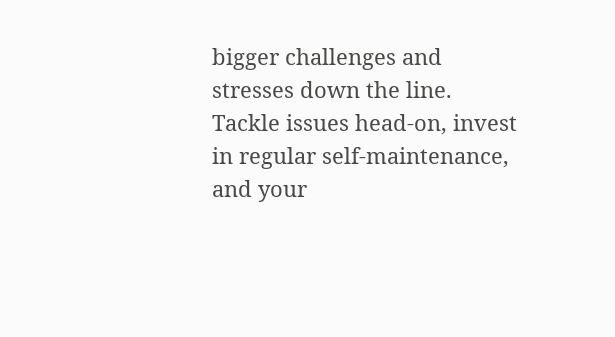bigger challenges and stresses down the line. Tackle issues head-on, invest in regular self-maintenance, and your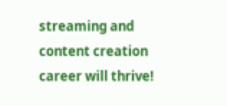streaming and content creation career will thrive!